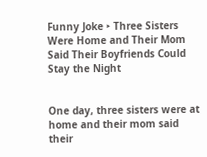Funny Joke ‣ Three Sisters Were Home and Their Mom Said Their Boyfriends Could Stay the Night


One day, three sisters were at home and their mom said their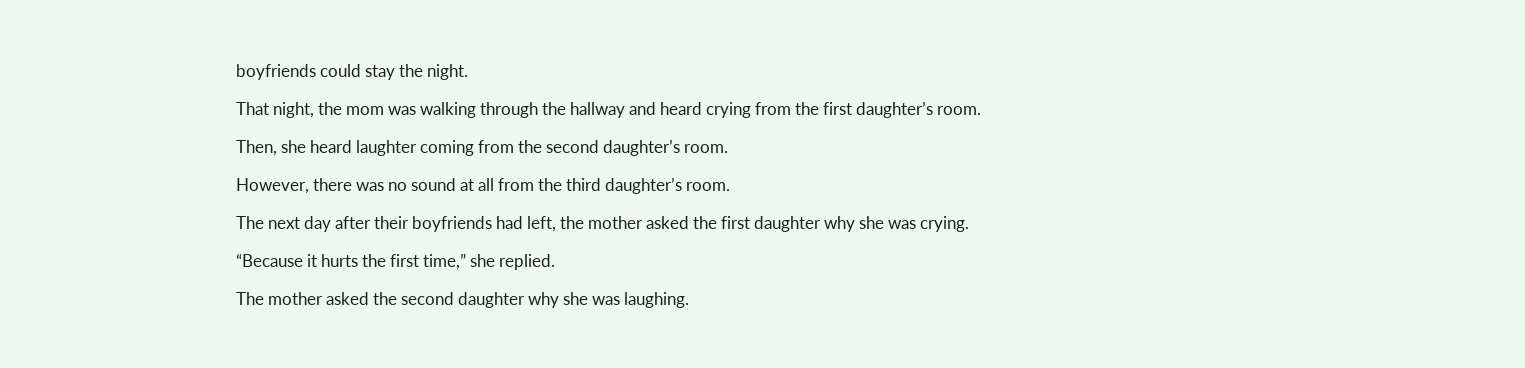boyfriends could stay the night.

That night, the mom was walking through the hallway and heard crying from the first daughter’s room.

Then, she heard laughter coming from the second daughter’s room.

However, there was no sound at all from the third daughter’s room.

The next day after their boyfriends had left, the mother asked the first daughter why she was crying.

“Because it hurts the first time,” she replied.

The mother asked the second daughter why she was laughing.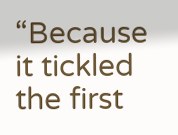“Because it tickled the first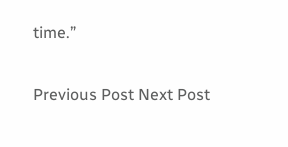time.”


Previous Post Next Post